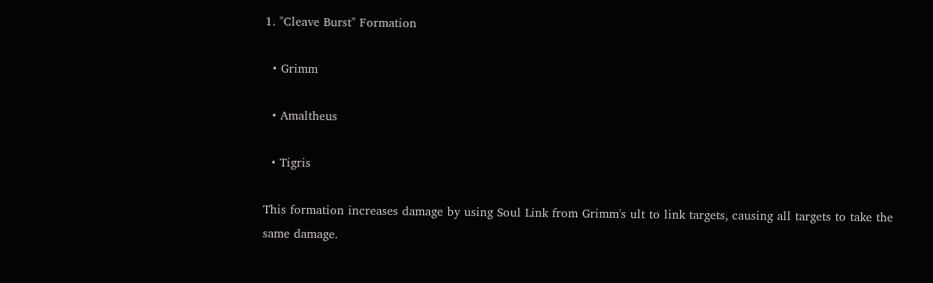1. "Cleave Burst" Formation

  • Grimm

  • Amaltheus

  • Tigris

This formation increases damage by using Soul Link from Grimm's ult to link targets, causing all targets to take the same damage.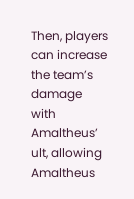Then, players can increase the team’s damage with Amaltheus’ ult, allowing Amaltheus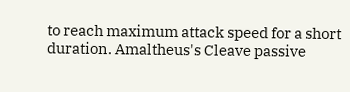to reach maximum attack speed for a short duration. Amaltheus's Cleave passive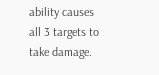ability causes all 3 targets to take damage.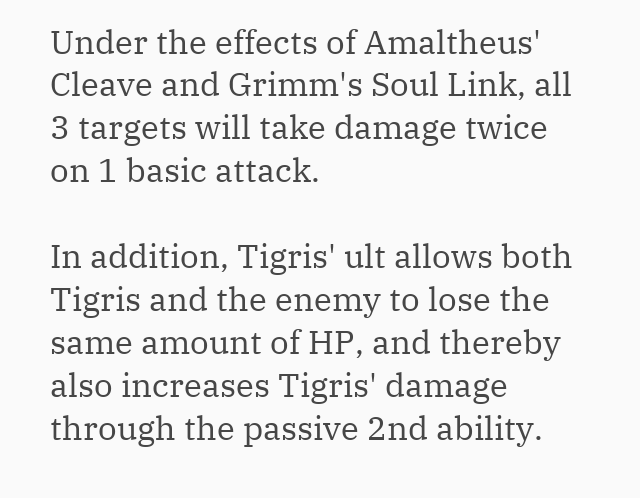Under the effects of Amaltheus' Cleave and Grimm's Soul Link, all 3 targets will take damage twice on 1 basic attack.

In addition, Tigris' ult allows both Tigris and the enemy to lose the same amount of HP, and thereby also increases Tigris' damage through the passive 2nd ability.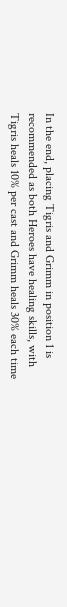In the end, placing Tigris and Grimm in position 1 is recommended as both Heroes have healing skills, with Tigris heals 10% per cast and Grimm heals 30% each time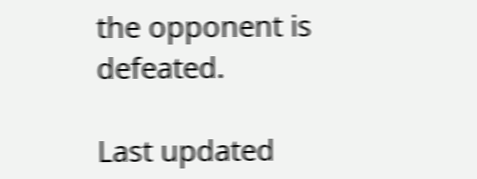the opponent is defeated.

Last updated